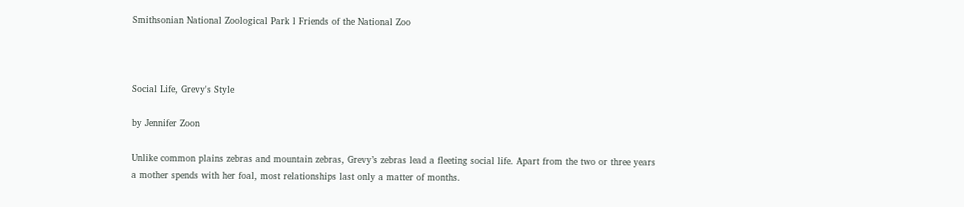Smithsonian National Zoological Park l Friends of the National Zoo



Social Life, Grevy's Style

by Jennifer Zoon

Unlike common plains zebras and mountain zebras, Grevy’s zebras lead a fleeting social life. Apart from the two or three years a mother spends with her foal, most relationships last only a matter of months.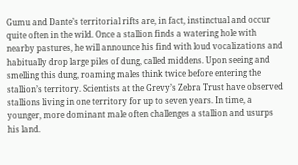Gumu and Dante’s territorial rifts are, in fact, instinctual and occur quite often in the wild. Once a stallion finds a watering hole with nearby pastures, he will announce his find with loud vocalizations and habitually drop large piles of dung, called middens. Upon seeing and smelling this dung, roaming males think twice before entering the stallion’s territory. Scientists at the Grevy’s Zebra Trust have observed stallions living in one territory for up to seven years. In time, a younger, more dominant male often challenges a stallion and usurps his land.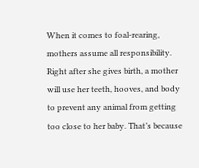When it comes to foal-rearing, mothers assume all responsibility. Right after she gives birth, a mother will use her teeth, hooves, and body to prevent any animal from getting too close to her baby. That’s because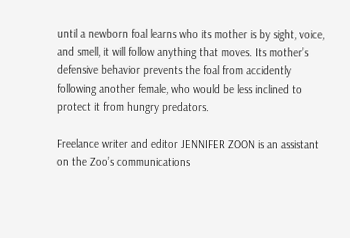until a newborn foal learns who its mother is by sight, voice, and smell, it will follow anything that moves. Its mother’s defensive behavior prevents the foal from accidently following another female, who would be less inclined to protect it from hungry predators.

Freelance writer and editor JENNIFER ZOON is an assistant on the Zoo’s communications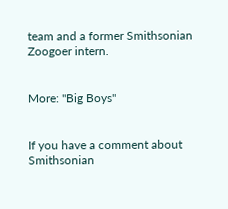team and a former Smithsonian Zoogoer intern.


More: "Big Boys"


If you have a comment about Smithsonian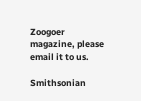Zoogoer magazine, please email it to us.

Smithsonian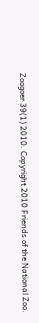Zoogoer 39(1) 2010. Copyright 2010 Friends of the National Zoo.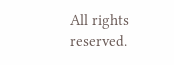All rights reserved.